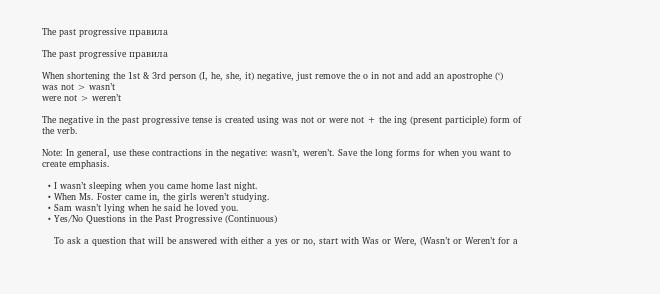The past progressive правила

The past progressive правила

When shortening the 1st & 3rd person (I, he, she, it) negative, just remove the o in not and add an apostrophe (‘)
was not > wasn’t
were not > weren’t

The negative in the past progressive tense is created using was not or were not + the ing (present participle) form of the verb.

Note: In general, use these contractions in the negative: wasn’t, weren’t. Save the long forms for when you want to create emphasis.

  • I wasn’t sleeping when you came home last night.
  • When Ms. Foster came in, the girls weren’t studying.
  • Sam wasn’t lying when he said he loved you.
  • Yes/No Questions in the Past Progressive (Continuous)

    To ask a question that will be answered with either a yes or no, start with Was or Were, (Wasn’t or Weren’t for a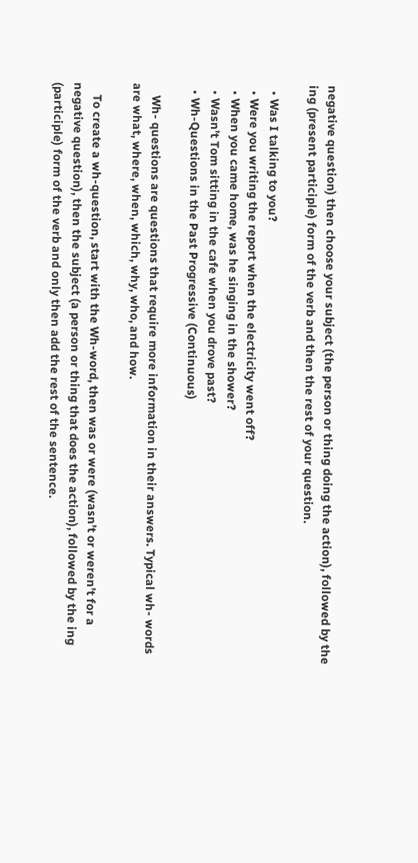negative question) then choose your subject (the person or thing doing the action), followed by the ing (present participle) form of the verb and then the rest of your question.

  • Was I talking to you?
  • Were you writing the report when the electricity went off?
  • When you came home, was he singing in the shower?
  • Wasn’t Tom sitting in the cafe when you drove past?
  • Wh-Questions in the Past Progressive (Continuous)

    Wh- questions are questions that require more information in their answers. Typical wh- words are what, where, when, which, why, who, and how.

    To create a wh-question, start with the Wh-word, then was or were (wasn’t or weren’t for a negative question), then the subject (a person or thing that does the action), followed by the ing (participle) form of the verb and only then add the rest of the sentence.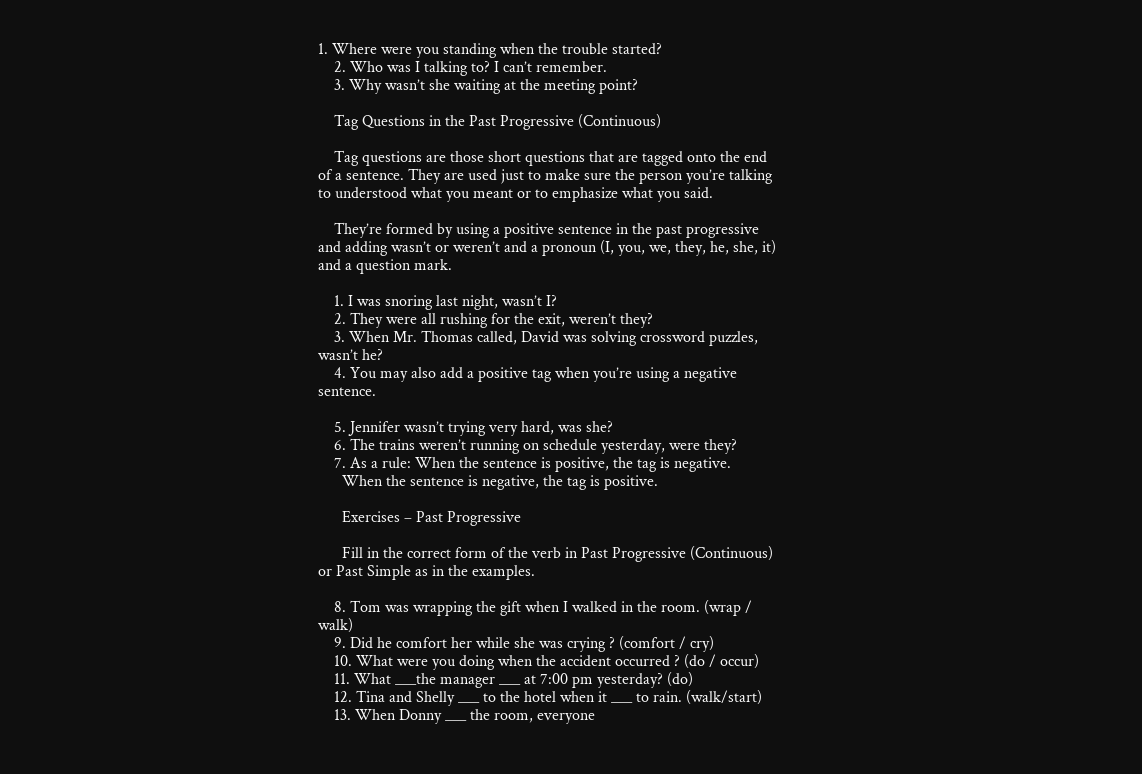1. Where were you standing when the trouble started?
    2. Who was I talking to? I can’t remember.
    3. Why wasn’t she waiting at the meeting point?

    Tag Questions in the Past Progressive (Continuous)

    Tag questions are those short questions that are tagged onto the end of a sentence. They are used just to make sure the person you’re talking to understood what you meant or to emphasize what you said.

    They’re formed by using a positive sentence in the past progressive and adding wasn’t or weren’t and a pronoun (I, you, we, they, he, she, it) and a question mark.

    1. I was snoring last night, wasn’t I?
    2. They were all rushing for the exit, weren’t they?
    3. When Mr. Thomas called, David was solving crossword puzzles, wasn’t he?
    4. You may also add a positive tag when you’re using a negative sentence.

    5. Jennifer wasn’t trying very hard, was she?
    6. The trains weren’t running on schedule yesterday, were they?
    7. As a rule: When the sentence is positive, the tag is negative.
      When the sentence is negative, the tag is positive.

      Exercises – Past Progressive

      Fill in the correct form of the verb in Past Progressive (Continuous) or Past Simple as in the examples.

    8. Tom was wrapping the gift when I walked in the room. (wrap / walk)
    9. Did he comfort her while she was crying ? (comfort / cry)
    10. What were you doing when the accident occurred ? (do / occur)
    11. What ___the manager ___ at 7:00 pm yesterday? (do)
    12. Tina and Shelly ___ to the hotel when it ___ to rain. (walk/start)
    13. When Donny ___ the room, everyone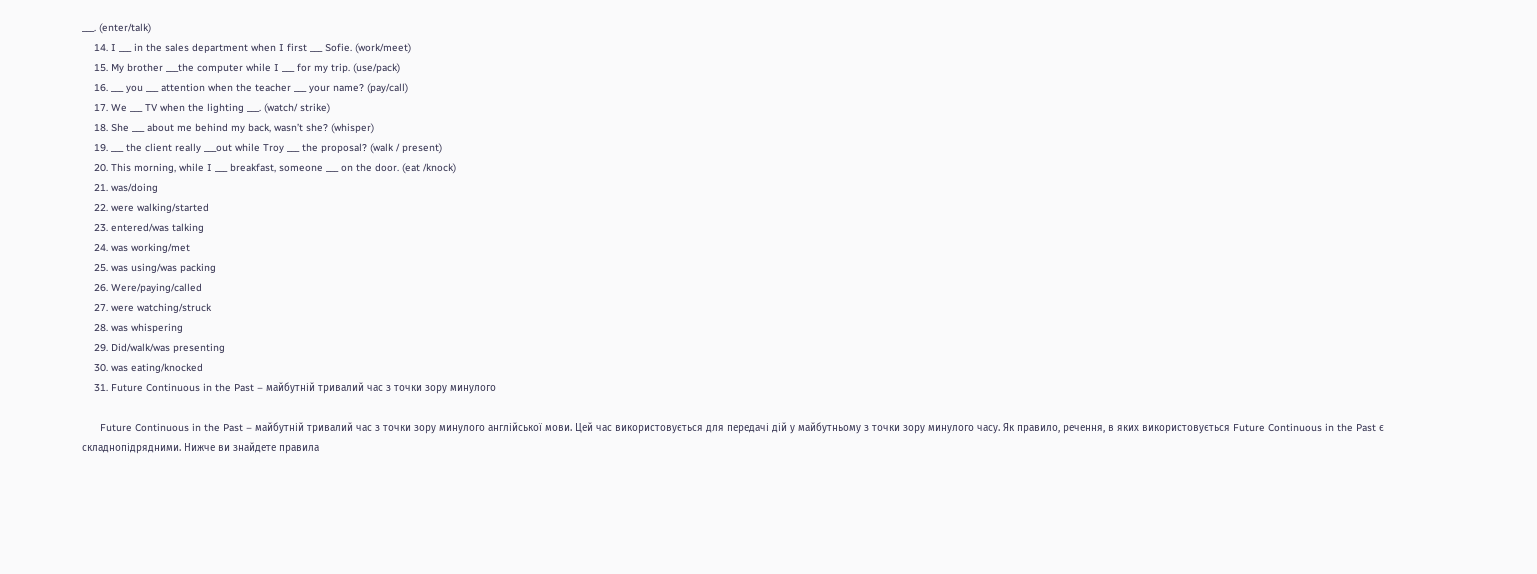___. (enter/talk)
    14. I ___ in the sales department when I first ___ Sofie. (work/meet)
    15. My brother ___the computer while I ___ for my trip. (use/pack)
    16. ___ you ___ attention when the teacher ___ your name? (pay/call)
    17. We ___ TV when the lighting ___. (watch/ strike)
    18. She ___ about me behind my back, wasn’t she? (whisper)
    19. ___ the client really ___out while Troy ___ the proposal? (walk / present)
    20. This morning, while I ___ breakfast, someone ___ on the door. (eat /knock)
    21. was/doing
    22. were walking/started
    23. entered/was talking
    24. was working/met
    25. was using/was packing
    26. Were/paying/called
    27. were watching/struck
    28. was whispering
    29. Did/walk/was presenting
    30. was eating/knocked
    31. Future Continuous in the Past – майбутній тривалий час з точки зору минулого

      Future Continuous in the Past – майбутній тривалий час з точки зору минулого англійської мови. Цей час використовується для передачі дій у майбутньому з точки зору минулого часу. Як правило, речення, в яких використовується Future Continuous in the Past є складнопідрядними. Нижче ви знайдете правила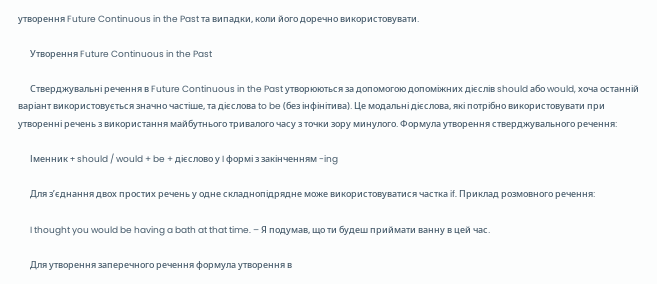утворення Future Continuous in the Past та випадки, коли його доречно використовувати.

      Утворення Future Continuous in the Past

      Стверджувальні речення в Future Continuous in the Past утворюються за допомогою допоміжних дієслів should або would, хоча останній варіант використовується значно частіше, та дієслова to be (без інфінітива). Це модальні дієслова, які потрібно використовувати при утворенні речень з використання майбутнього тривалого часу з точки зору минулого. Формула утворення стверджувального речення:

      Іменник + should / would + be + дієслово у I формі з закінченням -ing

      Для з’єднання двох простих речень у одне складнопідрядне може використовуватися частка if. Приклад розмовного речення:

      I thought you would be having a bath at that time. – Я подумав, що ти будеш приймати ванну в цей час.

      Для утворення заперечного речення формула утворення в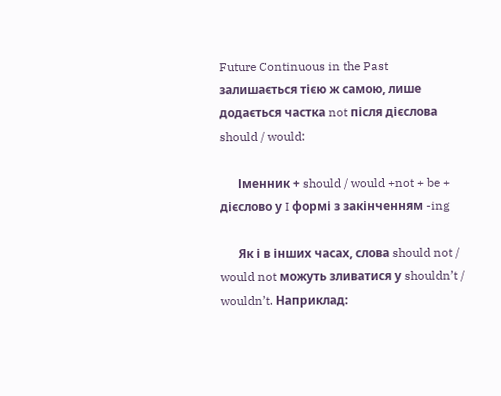Future Continuous in the Past залишається тією ж самою, лише додається частка not після дієслова should / would:

      Іменник + should / would +not + be + дієслово у I формі з закінченням -ing

      Як і в інших часах, слова should not / would not можуть зливатися у shouldn’t / wouldn’t. Наприклад: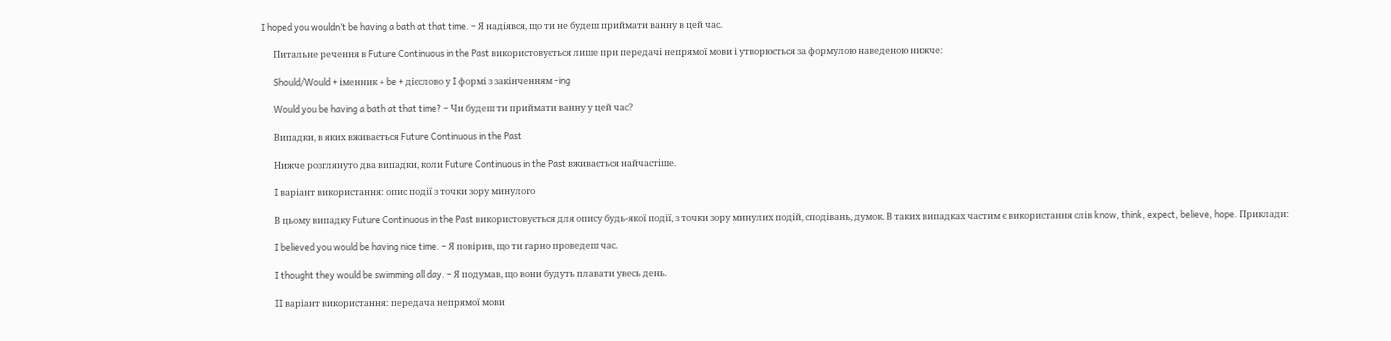I hoped you wouldn’t be having a bath at that time. – Я надіявся, що ти не будеш приймати ванну в цей час.

      Питальне речення в Future Continuous in the Past використовується лише при передачі непрямої мови і утворюється за формулою наведеною нижче:

      Should/Would + іменник + be + дієслово у I формі з закінченням -ing

      Would you be having a bath at that time? – Чи будеш ти приймати ванну у цей час?

      Випадки, в яких вживається Future Continuous in the Past

      Нижче розглянуто два випадки, коли Future Continuous in the Past вживається найчастіше.

      I варіант використання: опис події з точки зору минулого

      В цьому випадку Future Continuous in the Past використовується для опису будь-якої події, з точки зору минулих подій, сподівань, думок. В таких випадках частим є використання слів know, think, expect, believe, hope. Приклади:

      I believed you would be having nice time. – Я повірив, що ти гарно проведеш час.

      I thought they would be swimming all day. – Я подумав, що вони будуть плавати увесь день.

      II варіант використання: передача непрямої мови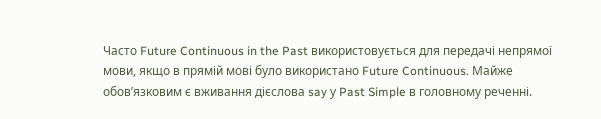Часто Future Continuous in the Past використовується для передачі непрямої мови, якщо в прямій мові було використано Future Continuous. Майже обов’язковим є вживання дієслова say у Past Simple в головному реченні.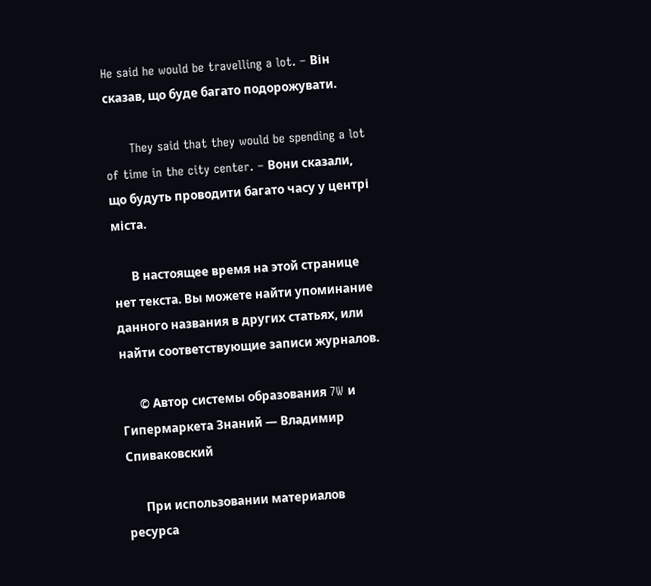He said he would be travelling a lot. – Він сказав, що буде багато подорожувати.

      They said that they would be spending a lot of time in the city center. – Вони сказали, що будуть проводити багато часу у центрі міста.

      В настоящее время на этой странице нет текста. Вы можете найти упоминание данного названия в других статьях, или найти соответствующие записи журналов.

      © Автор системы образования 7W и Гипермаркета Знаний — Владимир Спиваковский

      При использовании материалов ресурса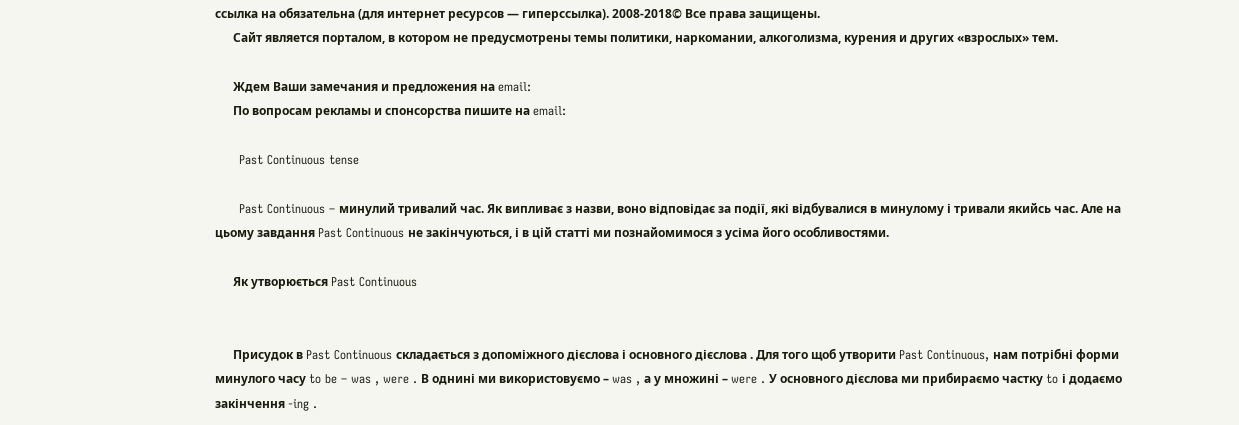ссылка на обязательна (для интернет ресурсов — гиперссылка). 2008-2018© Все права защищены.
      Сайт является порталом, в котором не предусмотрены темы политики, наркомании, алкоголизма, курения и других «взрослых» тем.

      Ждем Ваши замечания и предложения на email:
      По вопросам рекламы и спонсорства пишите на email:

      Past Continuous tense

      Past Continuous – минулий тривалий час. Як випливає з назви, воно відповідає за події, які відбувалися в минулому і тривали якийсь час. Але на цьому завдання Past Continuous не закінчуються, і в цій статті ми познайомимося з усіма його особливостями.

      Як утворюється Past Continuous


      Присудок в Past Continuous складається з допоміжного дієслова і основного дієслова . Для того щоб утворити Past Continuous, нам потрібні форми минулого часу to be – was , were . В однині ми використовуємо – was , а у множині – were . У основного дієслова ми прибираємо частку to і додаємо закінчення -ing .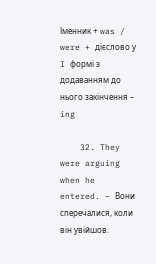Іменник + was / were + дієслово у I формі з додаванням до нього закінчення – ing

    32. They were arguing when he entered. – Вони сперечалися, коли він увійшов.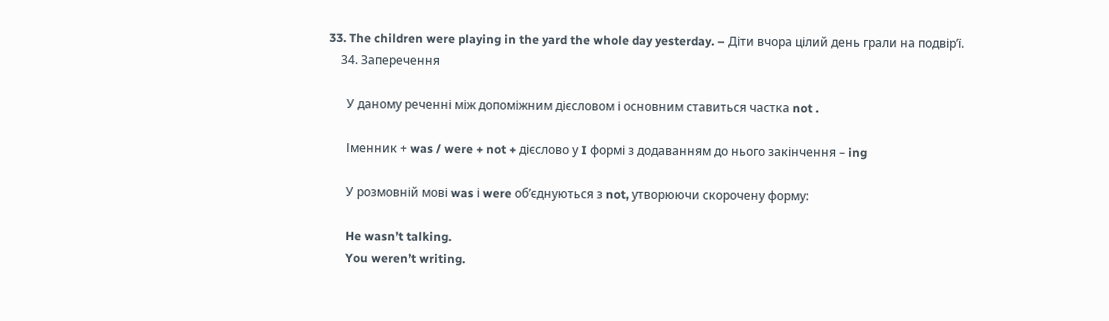33. The children were playing in the yard the whole day yesterday. – Діти вчора цілий день грали на подвір’ї.
    34. Заперечення

      У даному реченні між допоміжним дієсловом і основним ставиться частка not .

      Іменник + was / were + not + дієслово у I формі з додаванням до нього закінчення – ing

      У розмовній мові was і were об’єднуються з not, утворюючи скорочену форму:

      He wasn’t talking.
      You weren’t writing.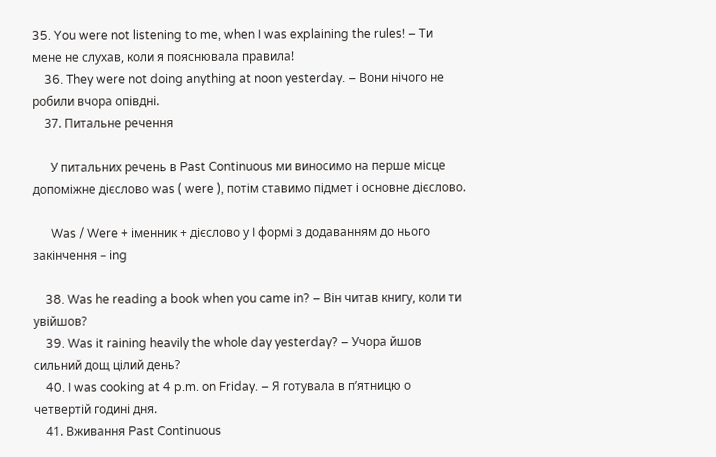35. You were not listening to me, when I was explaining the rules! – Ти мене не слухав, коли я пояснювала правила!
    36. They were not doing anything at noon yesterday. – Вони нічого не робили вчора опівдні.
    37. Питальне речення

      У питальних речень в Past Continuous ми виносимо на перше місце допоміжне дієслово was ( were ), потім ставимо підмет і основне дієслово.

      Was / Were + іменник + дієслово у I формі з додаванням до нього закінчення – ing

    38. Was he reading a book when you came in? – Він читав книгу, коли ти увійшов?
    39. Was it raining heavily the whole day yesterday? – Учора йшов сильний дощ цілий день?
    40. I was cooking at 4 p.m. on Friday. – Я готувала в п’ятницю о четвертій годині дня.
    41. Вживання Past Continuous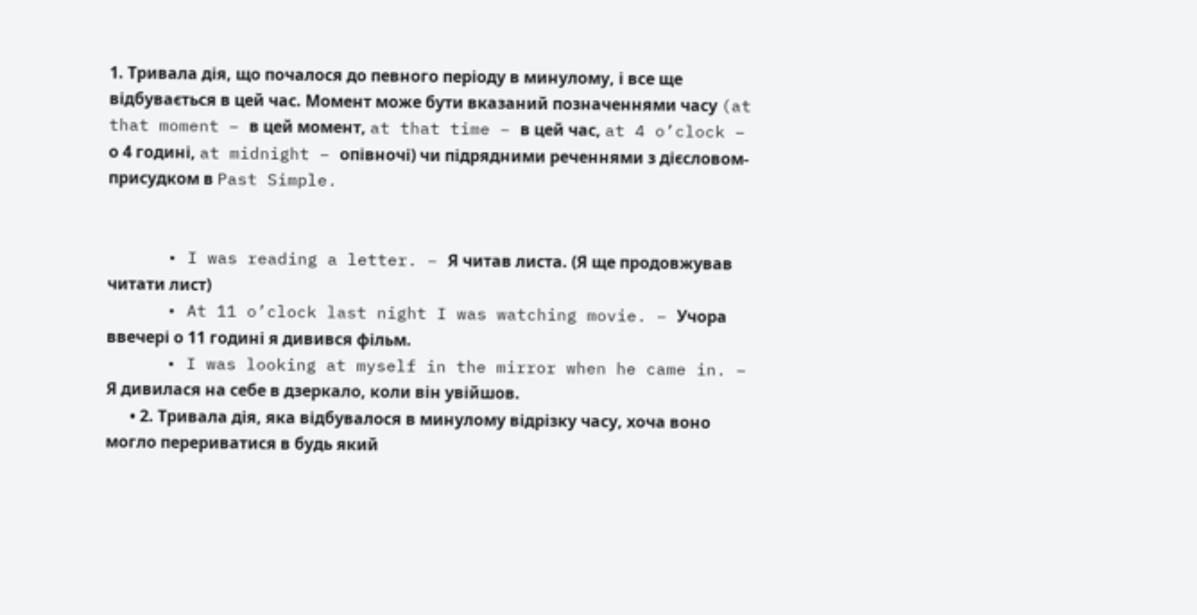1. Тривала дія, що почалося до певного періоду в минулому, і все ще відбувається в цей час. Момент може бути вказаний позначеннями часу (at that moment – в цей момент, at that time – в цей час, at 4 o’clock – о 4 годині, at midnight – опівночі) чи підрядними реченнями з дієсловом-присудком в Past Simple.


      • I was reading a letter. – Я читав листа. (Я ще продовжував читати лист)
      • At 11 o’clock last night I was watching movie. – Учора ввечері о 11 годині я дивився фільм.
      • I was looking at myself in the mirror when he came in. – Я дивилася на себе в дзеркало, коли він увійшов.
      • 2. Тривала дія, яка відбувалося в минулому відрізку часу, хоча воно могло перериватися в будь який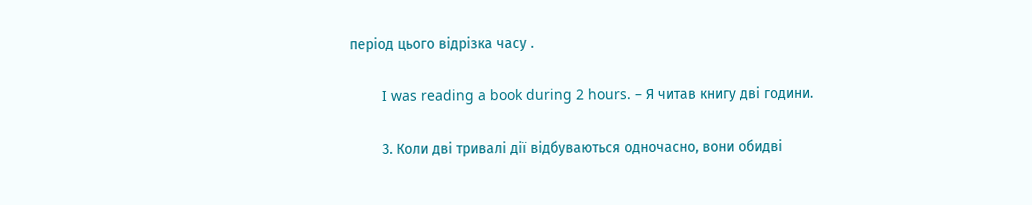період цього відрізка часу .

        I was reading a book during 2 hours. – Я читав книгу дві години.

        3. Коли дві тривалі дії відбуваються одночасно, вони обидві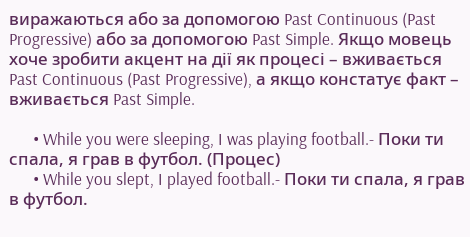виражаються або за допомогою Past Continuous (Past Progressive) або за допомогою Past Simple. Якщо мовець хоче зробити акцент на дії як процесі – вживається Past Continuous (Past Progressive), а якщо констатує факт – вживається Past Simple.

      • While you were sleeping, I was playing football.- Поки ти спала, я грав в футбол. (Процес)
      • While you slept, I played football.- Поки ти спала, я грав в футбол.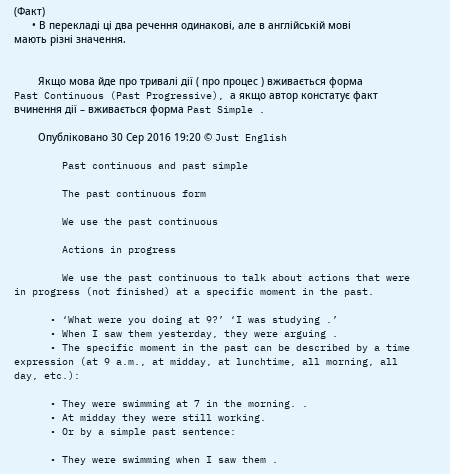(Факт)
      • В перекладі ці два речення одинакові, але в англійській мові мають різні значення.


        Якщо мова йде про тривалі дії ( про процес ) вживається форма Past Continuous (Past Progressive), а якщо автор констатує факт вчинення дії – вживається форма Past Simple .

        Опубліковано 30 Сер 2016 19:20 © Just English

        Past continuous and past simple

        The past continuous form

        We use the past continuous

        Actions in progress

        We use the past continuous to talk about actions that were in progress (not finished) at a specific moment in the past.

      • ‘What were you doing at 9?’ ‘I was studying .’
      • When I saw them yesterday, they were arguing .
      • The specific moment in the past can be described by a time expression (at 9 a.m., at midday, at lunchtime, all morning, all day, etc.):

      • They were swimming at 7 in the morning. .
      • At midday they were still working.
      • Or by a simple past sentence:

      • They were swimming when I saw them .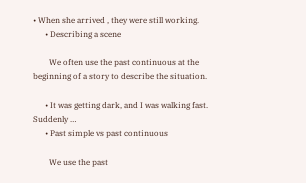• When she arrived , they were still working.
      • Describing a scene

        We often use the past continuous at the beginning of a story to describe the situation.

      • It was getting dark, and I was walking fast. Suddenly …
      • Past simple vs past continuous

        We use the past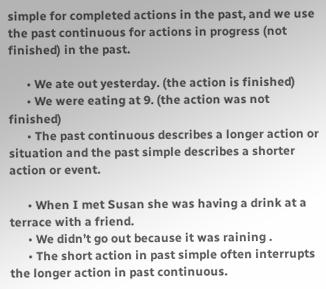simple for completed actions in the past, and we use the past continuous for actions in progress (not finished) in the past.

      • We ate out yesterday. (the action is finished)
      • We were eating at 9. (the action was not finished)
      • The past continuous describes a longer action or situation and the past simple describes a shorter action or event.

      • When I met Susan she was having a drink at a terrace with a friend.
      • We didn’t go out because it was raining .
      • The short action in past simple often interrupts the longer action in past continuous.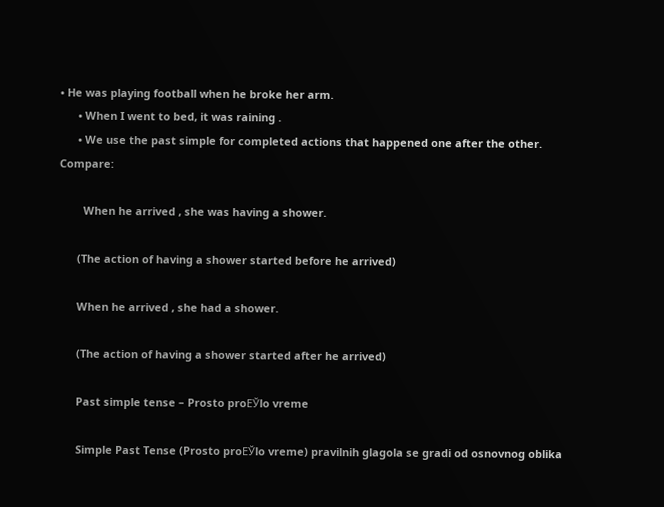• He was playing football when he broke her arm.
      • When I went to bed, it was raining .
      • We use the past simple for completed actions that happened one after the other. Compare:

        When he arrived , she was having a shower.

      (The action of having a shower started before he arrived)

      When he arrived , she had a shower.

      (The action of having a shower started after he arrived)

      Past simple tense – Prosto proЕЎlo vreme

      Simple Past Tense (Prosto proЕЎlo vreme) pravilnih glagola se gradi od osnovnog oblika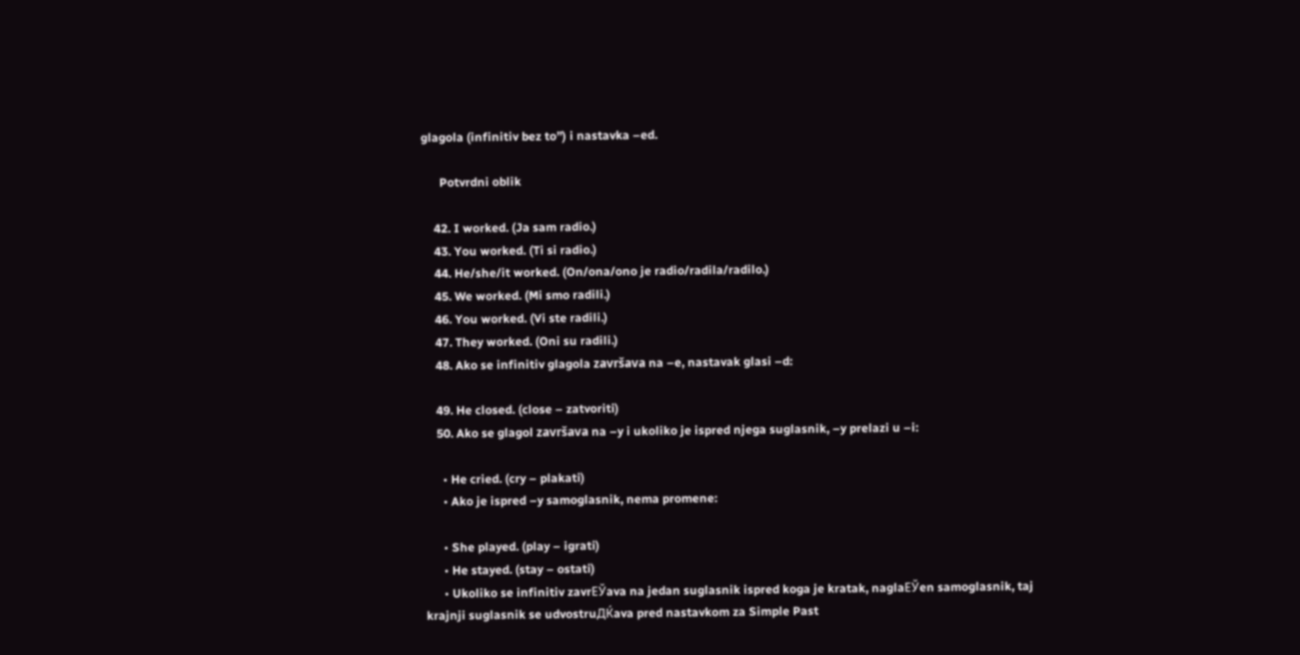glagola (infinitiv bez to”) i nastavka –ed.

      Potvrdni oblik

    42. I worked. (Ja sam radio.)
    43. You worked. (Ti si radio.)
    44. He/she/it worked. (On/ona/ono je radio/radila/radilo.)
    45. We worked. (Mi smo radili.)
    46. You worked. (Vi ste radili.)
    47. They worked. (Oni su radili.)
    48. Ako se infinitiv glagola završava na –e, nastavak glasi –d:

    49. He closed. (close – zatvoriti)
    50. Ako se glagol završava na –y i ukoliko je ispred njega suglasnik, –y prelazi u –i:

      • He cried. (cry – plakati)
      • Ako je ispred –y samoglasnik, nema promene:

      • She played. (play – igrati)
      • He stayed. (stay – ostati)
      • Ukoliko se infinitiv zavrЕЎava na jedan suglasnik ispred koga je kratak, naglaЕЎen samoglasnik, taj krajnji suglasnik se udvostruДЌava pred nastavkom za Simple Past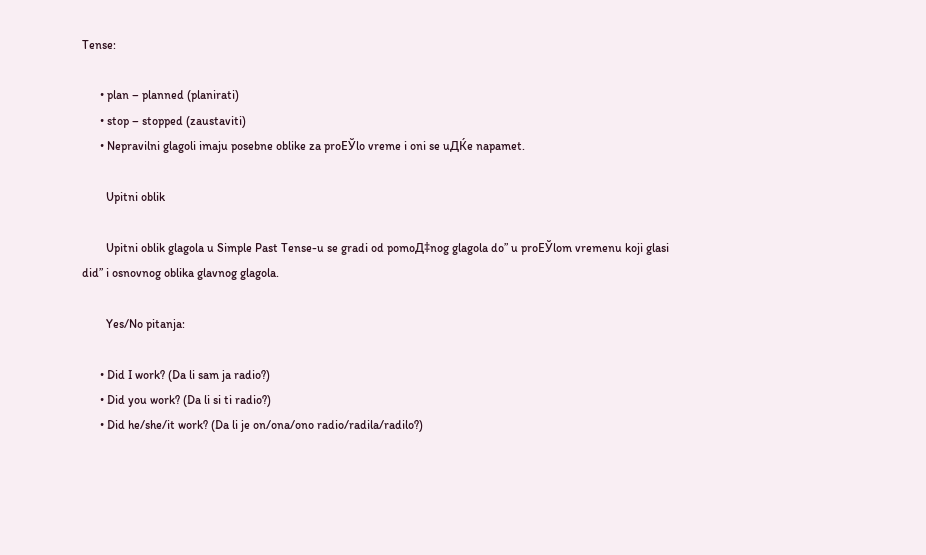Tense:

      • plan – planned (planirati)
      • stop – stopped (zaustaviti)
      • Nepravilni glagoli imaju posebne oblike za proЕЎlo vreme i oni se uДЌe napamet.

        Upitni oblik

        Upitni oblik glagola u Simple Past Tense-u se gradi od pomoД‡nog glagola do” u proЕЎlom vremenu koji glasi did” i osnovnog oblika glavnog glagola.

        Yes/No pitanja:

      • Did I work? (Da li sam ja radio?)
      • Did you work? (Da li si ti radio?)
      • Did he/she/it work? (Da li je on/ona/ono radio/radila/radilo?)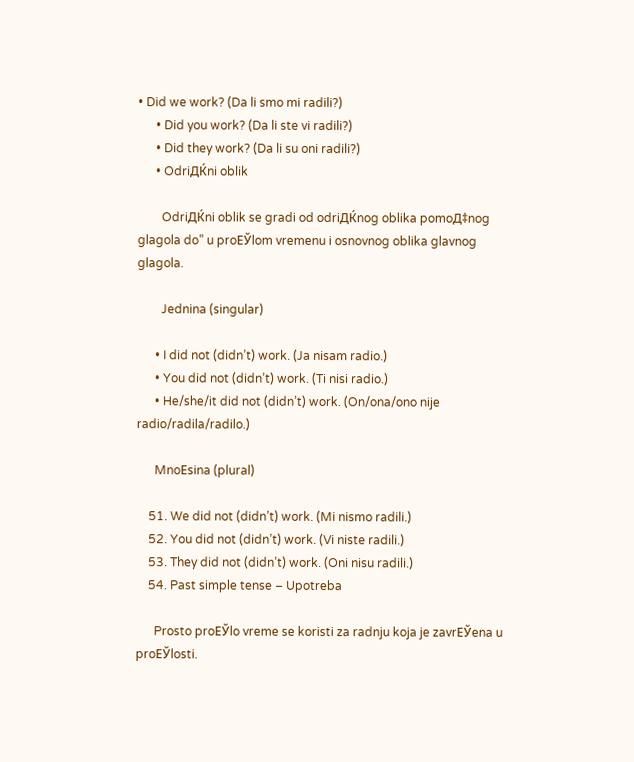• Did we work? (Da li smo mi radili?)
      • Did you work? (Da li ste vi radili?)
      • Did they work? (Da li su oni radili?)
      • OdriДЌni oblik

        OdriДЌni oblik se gradi od odriДЌnog oblika pomoД‡nog glagola do” u proЕЎlom vremenu i osnovnog oblika glavnog glagola.

        Jednina (singular)

      • I did not (didn’t) work. (Ja nisam radio.)
      • You did not (didn’t) work. (Ti nisi radio.)
      • He/she/it did not (didn’t) work. (On/ona/ono nije radio/radila/radilo.)

      MnoЕѕina (plural)

    51. We did not (didn’t) work. (Mi nismo radili.)
    52. You did not (didn’t) work. (Vi niste radili.)
    53. They did not (didn’t) work. (Oni nisu radili.)
    54. Past simple tense – Upotreba

      Prosto proЕЎlo vreme se koristi za radnju koja je zavrЕЎena u proЕЎlosti.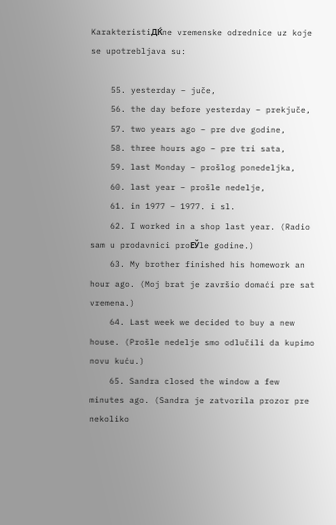KarakteristiДЌne vremenske odrednice uz koje se upotrebljava su:

    55. yesterday – juče,
    56. the day before yesterday – prekjuče,
    57. two years ago – pre dve godine,
    58. three hours ago – pre tri sata,
    59. last Monday – prošlog ponedeljka,
    60. last year – prošle nedelje,
    61. in 1977 – 1977. i sl.
    62. I worked in a shop last year. (Radio sam u prodavnici proЕЎle godine.)
    63. My brother finished his homework an hour ago. (Moj brat je završio domaći pre sat vremena.)
    64. Last week we decided to buy a new house. (Prošle nedelje smo odlučili da kupimo novu kuću.)
    65. Sandra closed the window a few minutes ago. (Sandra je zatvorila prozor pre nekoliko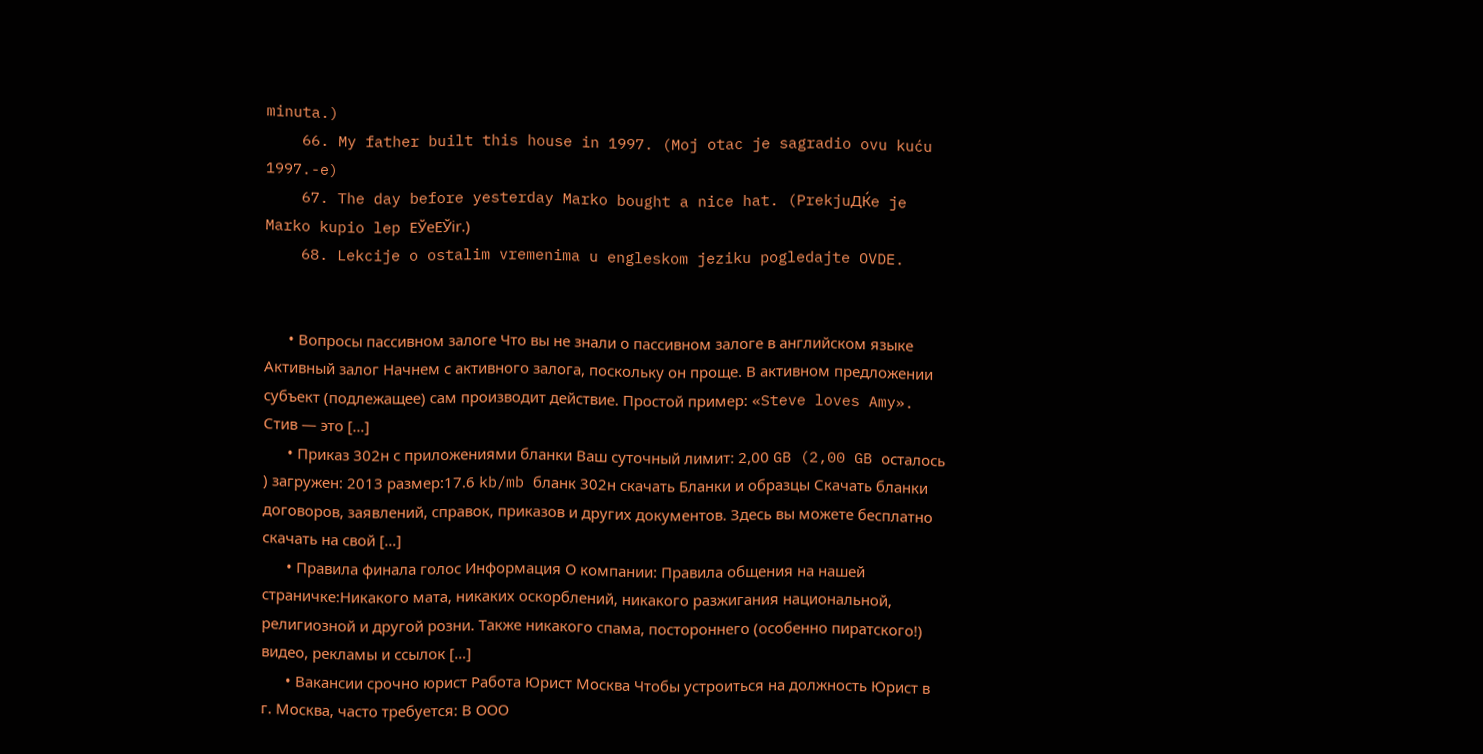minuta.)
    66. My father built this house in 1997. (Moj otac je sagradio ovu kuću 1997.-e)
    67. The day before yesterday Marko bought a nice hat. (PrekjuДЌe je Marko kupio lep ЕЎeЕЎir.)
    68. Lekcije o ostalim vremenima u engleskom jeziku pogledajte OVDE.


      • Вопросы пассивном залоге Что вы не знали о пассивном залоге в английском языке Активный залог Начнем с активного залога, поскольку он проще. В активном предложении субъект (подлежащее) сам производит действие. Простой пример: «Steve loves Amy». Стив — это […]
      • Приказ 302н с приложениями бланки Ваш cуточный лимит: 2,00 GB (2,00 GB осталось ) загружен: 2013 размер:17.6 kb/mb бланк 302н скачать Бланки и образцы Скачать бланки договоров, заявлений, справок, приказов и других документов. Здесь вы можете бесплатно скачать на свой […]
      • Правила финала голос Информация О компании: Правила общения на нашей страничке:Никакого мата, никаких оскорблений, никакого разжигания национальной, религиозной и другой розни. Также никакого спама, постороннего (особенно пиратского!) видео, рекламы и ссылок […]
      • Вакансии срочно юрист Работа Юрист Москва Чтобы устроиться на должность Юрист в г. Москва, часто требуется: В ООО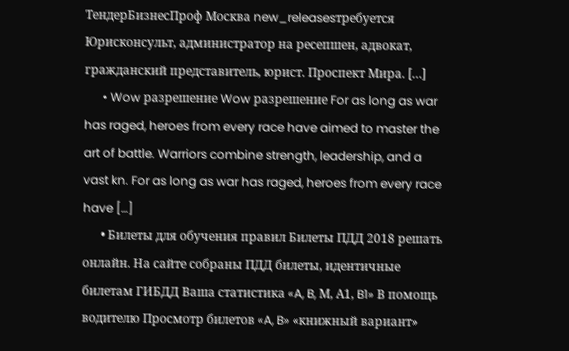ТендерБизнесПроф Москва new_releasesтребуется Юрисконсульт, администратор на ресепшен, адвокат, гражданский представитель, юрист. Проспект Мира. […]
      • Wow разрешение Wow разрешение For as long as war has raged, heroes from every race have aimed to master the art of battle. Warriors combine strength, leadership, and a vast kn. For as long as war has raged, heroes from every race have […]
      • Билеты для обучения правил Билеты ПДД 2018 решать онлайн. На сайте собраны ПДД билеты, идентичные билетам ГИБДД Ваша статистика «A, B, М, А1, B1» В помощь водителю Просмотр билетов «A, B» «книжный вариант»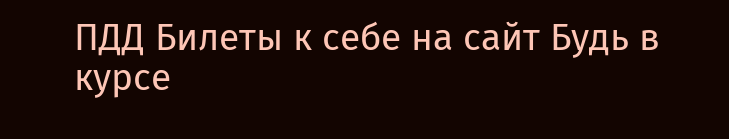ПДД Билеты к себе на сайт Будь в курсе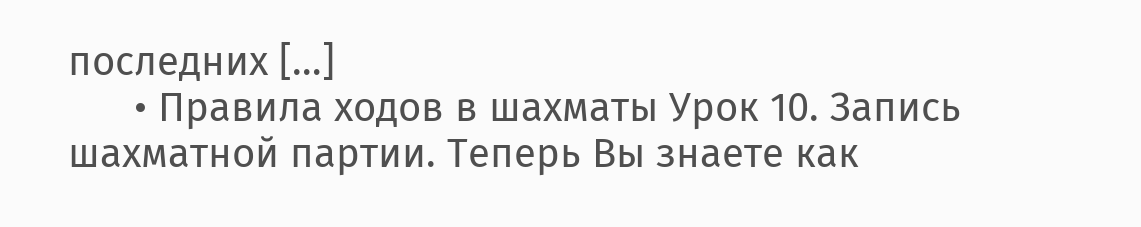последних […]
      • Правила ходов в шахматы Урок 10. Запись шахматной партии. Теперь Вы знаете как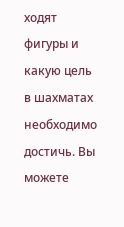ходят фигуры и какую цель в шахматах необходимо достичь. Вы можете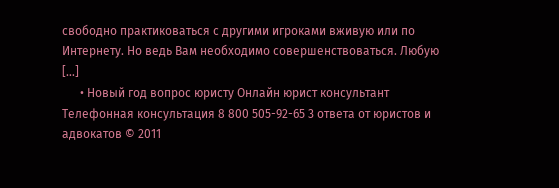свободно практиковаться с другими игроками вживую или по Интернету. Но ведь Вам необходимо совершенствоваться. Любую […]
      • Новый год вопрос юристу Онлайн юрист консультант Телефонная консультация 8 800 505-92-65 3 ответa от юристов и адвокатов © 2011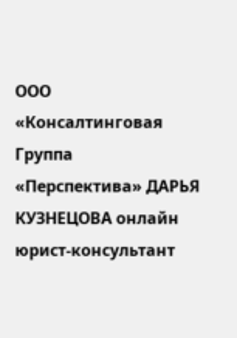ООО «Консалтинговая Группа «Перспектива» ДАРЬЯ КУЗНЕЦОВА онлайн юрист-консультант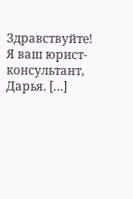Здравствуйте! Я ваш юрист-консультант, Дарья. […]